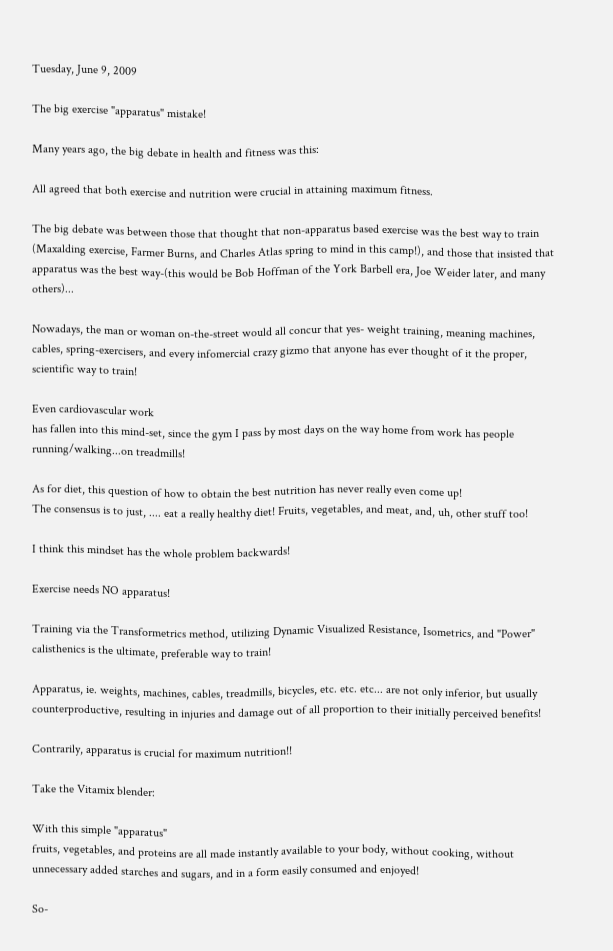Tuesday, June 9, 2009

The big exercise "apparatus" mistake!

Many years ago, the big debate in health and fitness was this:

All agreed that both exercise and nutrition were crucial in attaining maximum fitness.

The big debate was between those that thought that non-apparatus based exercise was the best way to train (Maxalding exercise, Farmer Burns, and Charles Atlas spring to mind in this camp!), and those that insisted that apparatus was the best way-(this would be Bob Hoffman of the York Barbell era, Joe Weider later, and many others)...

Nowadays, the man or woman on-the-street would all concur that yes- weight training, meaning machines, cables, spring-exercisers, and every infomercial crazy gizmo that anyone has ever thought of it the proper, scientific way to train!

Even cardiovascular work
has fallen into this mind-set, since the gym I pass by most days on the way home from work has people running/walking...on treadmills!

As for diet, this question of how to obtain the best nutrition has never really even come up!
The consensus is to just, .... eat a really healthy diet! Fruits, vegetables, and meat, and, uh, other stuff too!

I think this mindset has the whole problem backwards!

Exercise needs NO apparatus!

Training via the Transformetrics method, utilizing Dynamic Visualized Resistance, Isometrics, and "Power" calisthenics is the ultimate, preferable way to train!

Apparatus, ie. weights, machines, cables, treadmills, bicycles, etc. etc. etc... are not only inferior, but usually counterproductive, resulting in injuries and damage out of all proportion to their initially perceived benefits!

Contrarily, apparatus is crucial for maximum nutrition!!

Take the Vitamix blender:

With this simple "apparatus"
fruits, vegetables, and proteins are all made instantly available to your body, without cooking, without unnecessary added starches and sugars, and in a form easily consumed and enjoyed!

So-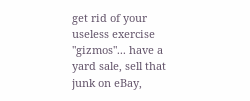get rid of your useless exercise "gizmos"... have a yard sale, sell that junk on eBay,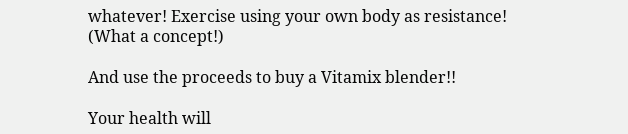whatever! Exercise using your own body as resistance! (What a concept!)

And use the proceeds to buy a Vitamix blender!!

Your health will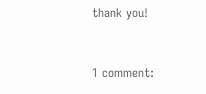thank you!


1 comment: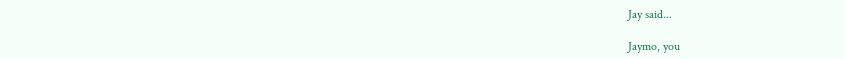Jay said...

Jaymo, you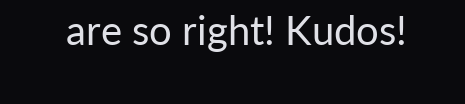are so right! Kudos!